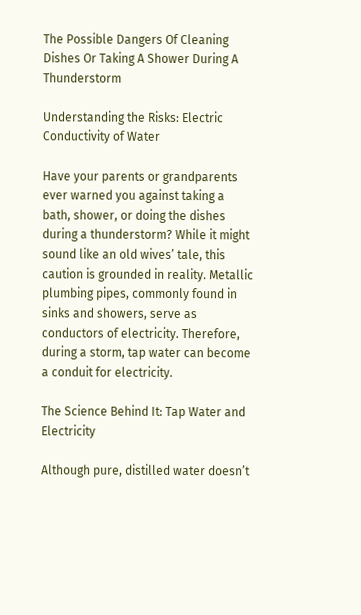The Possible Dangers Of Cleaning Dishes Or Taking A Shower During A Thunderstorm

Understanding the Risks: Electric Conductivity of Water

Have your parents or grandparents ever warned you against taking a bath, shower, or doing the dishes during a thunderstorm? While it might sound like an old wives’ tale, this caution is grounded in reality. Metallic plumbing pipes, commonly found in sinks and showers, serve as conductors of electricity. Therefore, during a storm, tap water can become a conduit for electricity.

The Science Behind It: Tap Water and Electricity

Although pure, distilled water doesn’t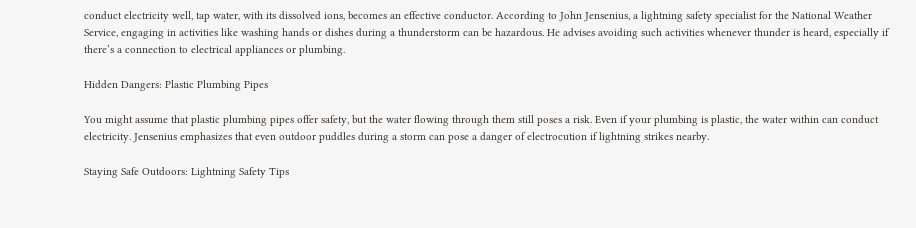conduct electricity well, tap water, with its dissolved ions, becomes an effective conductor. According to John Jensenius, a lightning safety specialist for the National Weather Service, engaging in activities like washing hands or dishes during a thunderstorm can be hazardous. He advises avoiding such activities whenever thunder is heard, especially if there’s a connection to electrical appliances or plumbing.

Hidden Dangers: Plastic Plumbing Pipes

You might assume that plastic plumbing pipes offer safety, but the water flowing through them still poses a risk. Even if your plumbing is plastic, the water within can conduct electricity. Jensenius emphasizes that even outdoor puddles during a storm can pose a danger of electrocution if lightning strikes nearby.

Staying Safe Outdoors: Lightning Safety Tips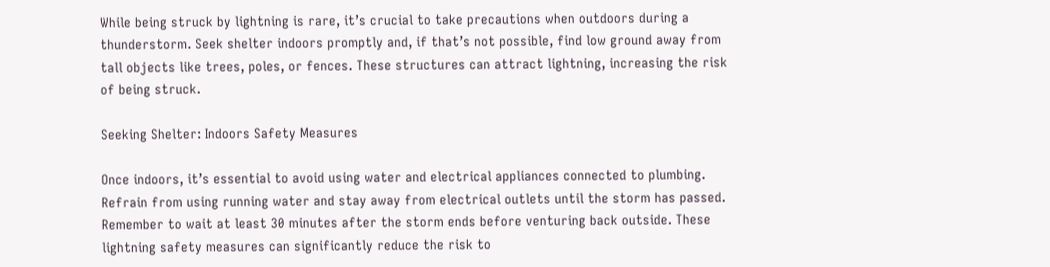While being struck by lightning is rare, it’s crucial to take precautions when outdoors during a thunderstorm. Seek shelter indoors promptly and, if that’s not possible, find low ground away from tall objects like trees, poles, or fences. These structures can attract lightning, increasing the risk of being struck.

Seeking Shelter: Indoors Safety Measures

Once indoors, it’s essential to avoid using water and electrical appliances connected to plumbing. Refrain from using running water and stay away from electrical outlets until the storm has passed. Remember to wait at least 30 minutes after the storm ends before venturing back outside. These lightning safety measures can significantly reduce the risk to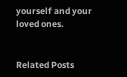yourself and your loved ones.


Related Posts